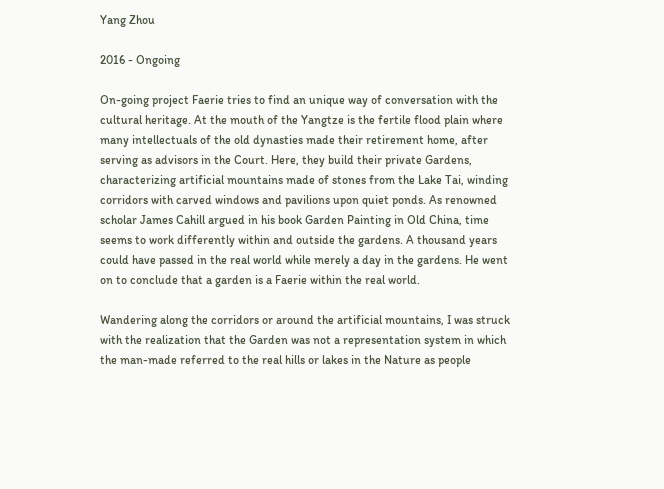Yang Zhou

2016 - Ongoing

On-going project Faerie tries to find an unique way of conversation with the cultural heritage. At the mouth of the Yangtze is the fertile flood plain where many intellectuals of the old dynasties made their retirement home, after serving as advisors in the Court. Here, they build their private Gardens, characterizing artificial mountains made of stones from the Lake Tai, winding corridors with carved windows and pavilions upon quiet ponds. As renowned scholar James Cahill argued in his book Garden Painting in Old China, time seems to work differently within and outside the gardens. A thousand years could have passed in the real world while merely a day in the gardens. He went on to conclude that a garden is a Faerie within the real world.

Wandering along the corridors or around the artificial mountains, I was struck with the realization that the Garden was not a representation system in which the man-made referred to the real hills or lakes in the Nature as people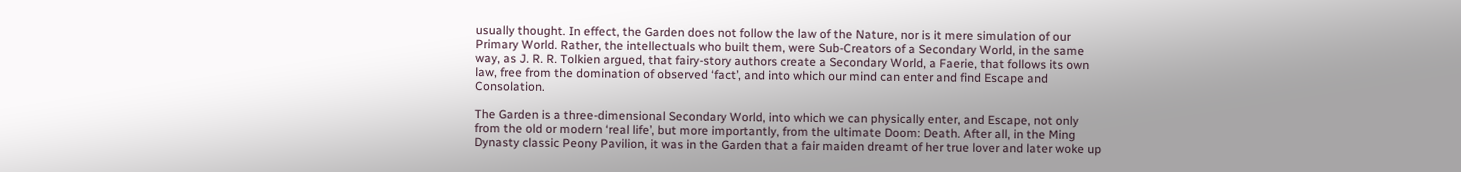usually thought. In effect, the Garden does not follow the law of the Nature, nor is it mere simulation of our Primary World. Rather, the intellectuals who built them, were Sub-Creators of a Secondary World, in the same way, as J. R. R. Tolkien argued, that fairy-story authors create a Secondary World, a Faerie, that follows its own law, free from the domination of observed ‘fact’, and into which our mind can enter and find Escape and Consolation.

The Garden is a three-dimensional Secondary World, into which we can physically enter, and Escape, not only from the old or modern ‘real life’, but more importantly, from the ultimate Doom: Death. After all, in the Ming Dynasty classic Peony Pavilion, it was in the Garden that a fair maiden dreamt of her true lover and later woke up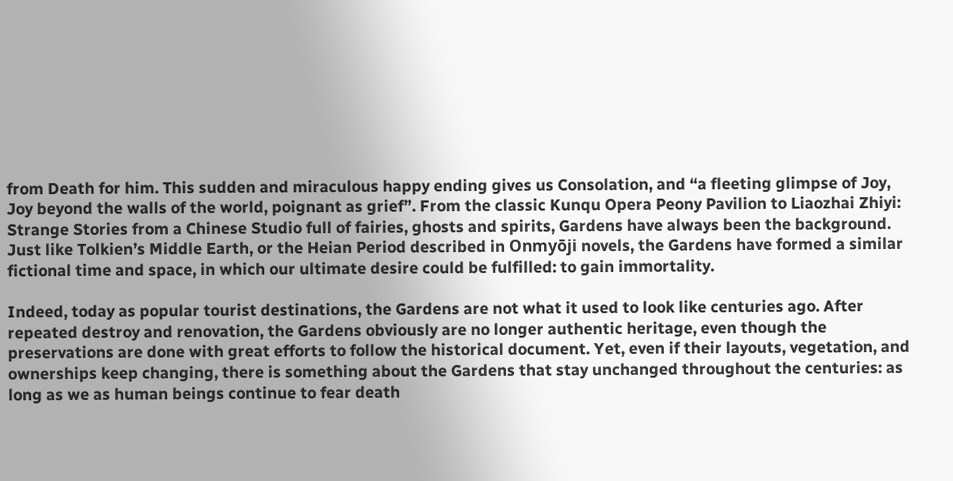from Death for him. This sudden and miraculous happy ending gives us Consolation, and “a fleeting glimpse of Joy, Joy beyond the walls of the world, poignant as grief”. From the classic Kunqu Opera Peony Pavilion to Liaozhai Zhiyi: Strange Stories from a Chinese Studio full of fairies, ghosts and spirits, Gardens have always been the background. Just like Tolkien’s Middle Earth, or the Heian Period described in Onmyōji novels, the Gardens have formed a similar fictional time and space, in which our ultimate desire could be fulfilled: to gain immortality.

Indeed, today as popular tourist destinations, the Gardens are not what it used to look like centuries ago. After repeated destroy and renovation, the Gardens obviously are no longer authentic heritage, even though the preservations are done with great efforts to follow the historical document. Yet, even if their layouts, vegetation, and ownerships keep changing, there is something about the Gardens that stay unchanged throughout the centuries: as long as we as human beings continue to fear death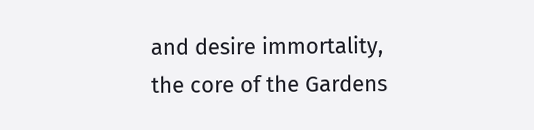and desire immortality, the core of the Gardens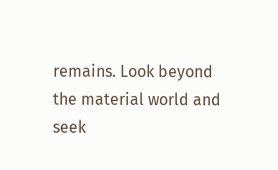remains. Look beyond the material world and seek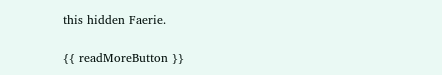this hidden Faerie.

{{ readMoreButton }}